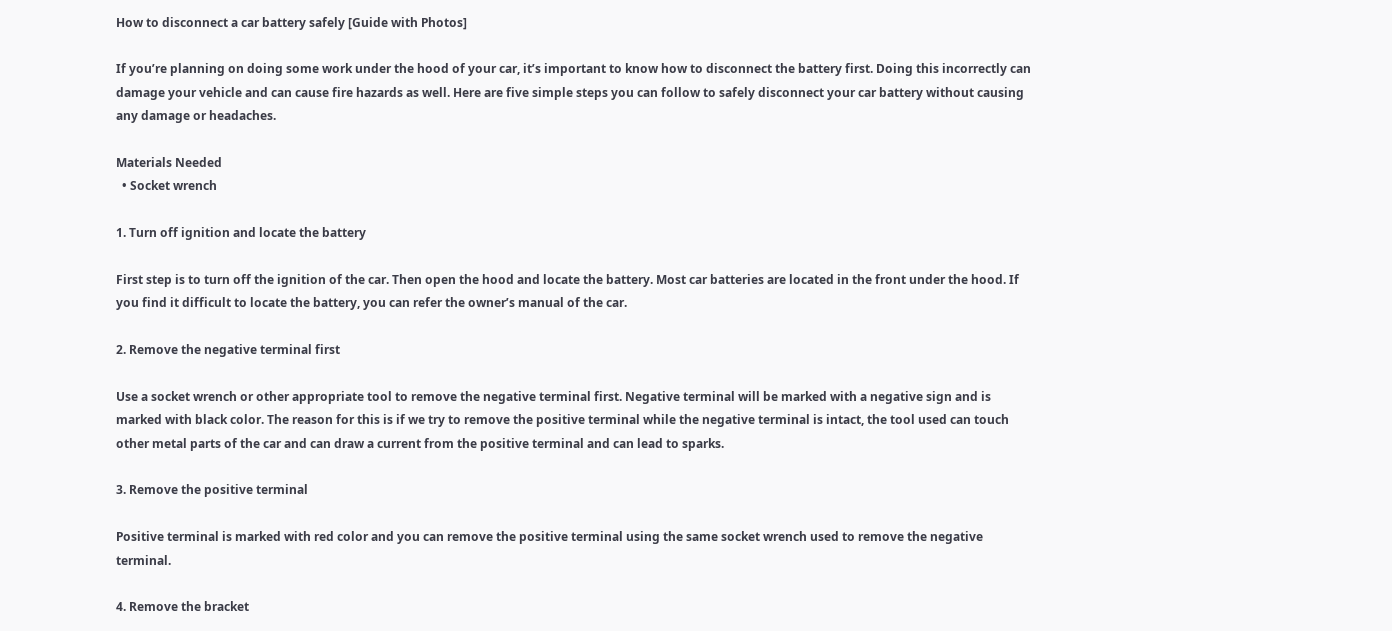How to disconnect a car battery safely [Guide with Photos]

If you’re planning on doing some work under the hood of your car, it’s important to know how to disconnect the battery first. Doing this incorrectly can damage your vehicle and can cause fire hazards as well. Here are five simple steps you can follow to safely disconnect your car battery without causing any damage or headaches.

Materials Needed
  • Socket wrench

1. Turn off ignition and locate the battery

First step is to turn off the ignition of the car. Then open the hood and locate the battery. Most car batteries are located in the front under the hood. If you find it difficult to locate the battery, you can refer the owner’s manual of the car.

2. Remove the negative terminal first

Use a socket wrench or other appropriate tool to remove the negative terminal first. Negative terminal will be marked with a negative sign and is marked with black color. The reason for this is if we try to remove the positive terminal while the negative terminal is intact, the tool used can touch other metal parts of the car and can draw a current from the positive terminal and can lead to sparks.

3. Remove the positive terminal

Positive terminal is marked with red color and you can remove the positive terminal using the same socket wrench used to remove the negative terminal.

4. Remove the bracket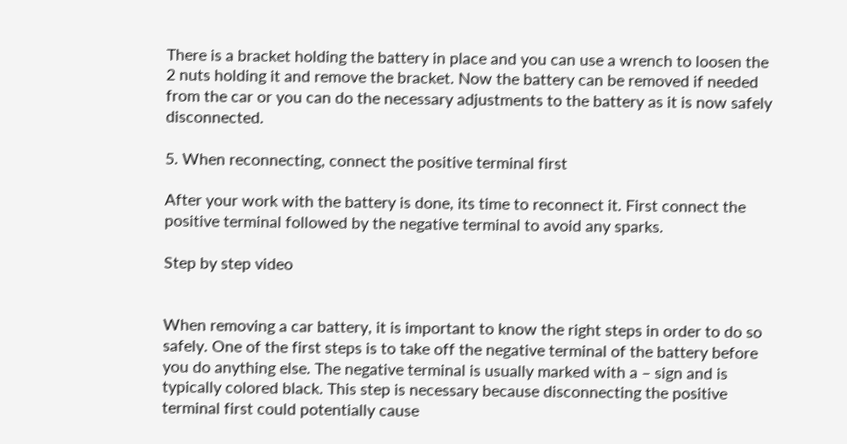There is a bracket holding the battery in place and you can use a wrench to loosen the 2 nuts holding it and remove the bracket. Now the battery can be removed if needed from the car or you can do the necessary adjustments to the battery as it is now safely disconnected.

5. When reconnecting, connect the positive terminal first

After your work with the battery is done, its time to reconnect it. First connect the positive terminal followed by the negative terminal to avoid any sparks.

Step by step video


When removing a car battery, it is important to know the right steps in order to do so safely. One of the first steps is to take off the negative terminal of the battery before you do anything else. The negative terminal is usually marked with a – sign and is typically colored black. This step is necessary because disconnecting the positive terminal first could potentially cause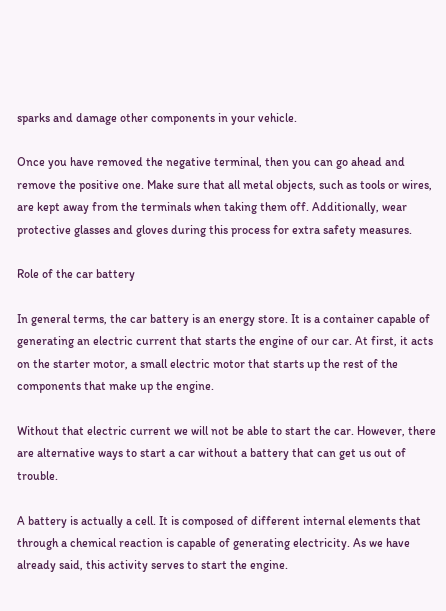sparks and damage other components in your vehicle.

Once you have removed the negative terminal, then you can go ahead and remove the positive one. Make sure that all metal objects, such as tools or wires, are kept away from the terminals when taking them off. Additionally, wear protective glasses and gloves during this process for extra safety measures.

Role of the car battery

In general terms, the car battery is an energy store. It is a container capable of generating an electric current that starts the engine of our car. At first, it acts on the starter motor, a small electric motor that starts up the rest of the components that make up the engine.

Without that electric current we will not be able to start the car. However, there are alternative ways to start a car without a battery that can get us out of trouble.

A battery is actually a cell. It is composed of different internal elements that through a chemical reaction is capable of generating electricity. As we have already said, this activity serves to start the engine.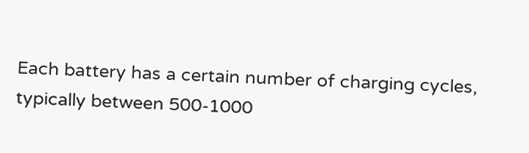Each battery has a certain number of charging cycles, typically between 500-1000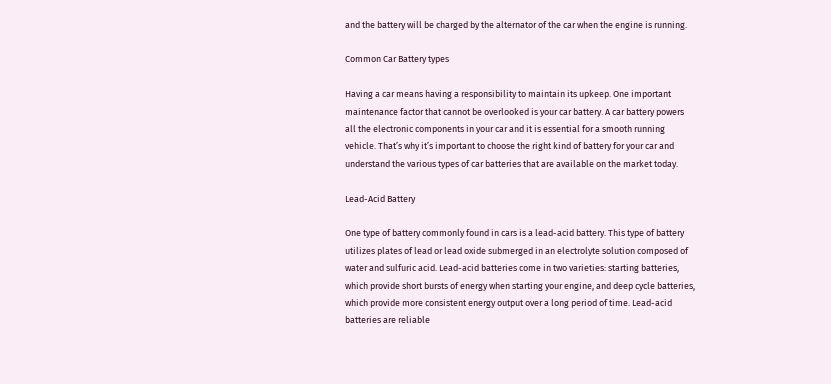and the battery will be charged by the alternator of the car when the engine is running.

Common Car Battery types

Having a car means having a responsibility to maintain its upkeep. One important maintenance factor that cannot be overlooked is your car battery. A car battery powers all the electronic components in your car and it is essential for a smooth running vehicle. That’s why it’s important to choose the right kind of battery for your car and understand the various types of car batteries that are available on the market today.

Lead-Acid Battery

One type of battery commonly found in cars is a lead-acid battery. This type of battery utilizes plates of lead or lead oxide submerged in an electrolyte solution composed of water and sulfuric acid. Lead-acid batteries come in two varieties: starting batteries, which provide short bursts of energy when starting your engine, and deep cycle batteries, which provide more consistent energy output over a long period of time. Lead-acid batteries are reliable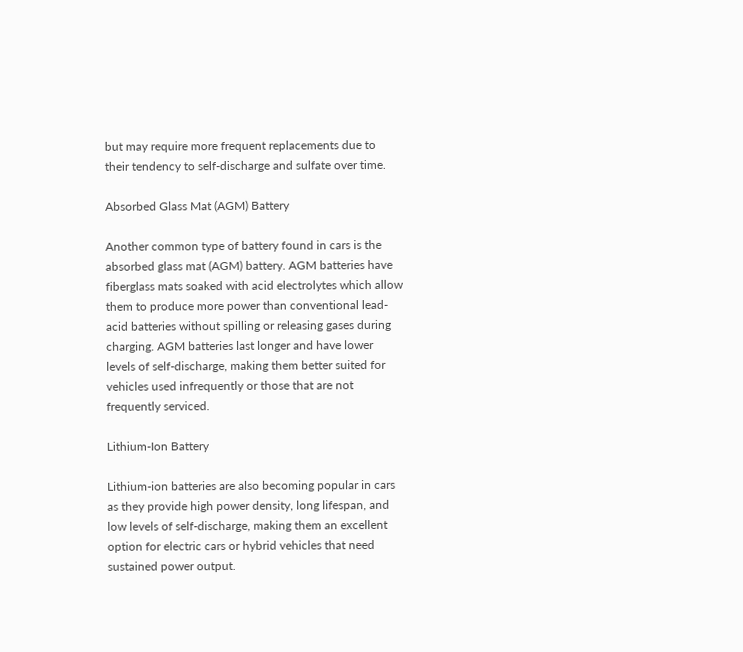but may require more frequent replacements due to their tendency to self-discharge and sulfate over time.

Absorbed Glass Mat (AGM) Battery

Another common type of battery found in cars is the absorbed glass mat (AGM) battery. AGM batteries have fiberglass mats soaked with acid electrolytes which allow them to produce more power than conventional lead-acid batteries without spilling or releasing gases during charging. AGM batteries last longer and have lower levels of self-discharge, making them better suited for vehicles used infrequently or those that are not frequently serviced.

Lithium-Ion Battery

Lithium-ion batteries are also becoming popular in cars as they provide high power density, long lifespan, and low levels of self-discharge, making them an excellent option for electric cars or hybrid vehicles that need sustained power output.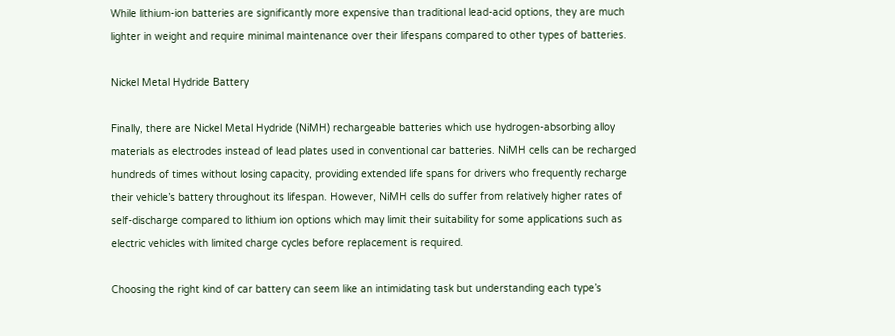While lithium-ion batteries are significantly more expensive than traditional lead-acid options, they are much lighter in weight and require minimal maintenance over their lifespans compared to other types of batteries.

Nickel Metal Hydride Battery

Finally, there are Nickel Metal Hydride (NiMH) rechargeable batteries which use hydrogen-absorbing alloy materials as electrodes instead of lead plates used in conventional car batteries. NiMH cells can be recharged hundreds of times without losing capacity, providing extended life spans for drivers who frequently recharge their vehicle’s battery throughout its lifespan. However, NiMH cells do suffer from relatively higher rates of self-discharge compared to lithium ion options which may limit their suitability for some applications such as electric vehicles with limited charge cycles before replacement is required.

Choosing the right kind of car battery can seem like an intimidating task but understanding each type’s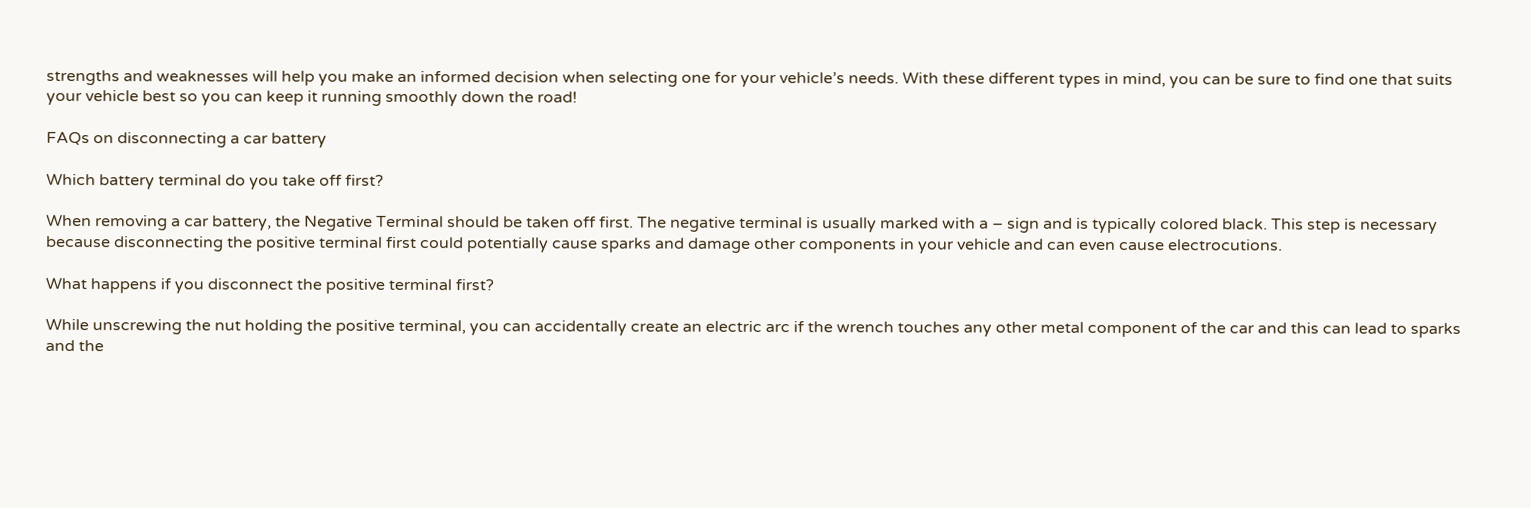strengths and weaknesses will help you make an informed decision when selecting one for your vehicle’s needs. With these different types in mind, you can be sure to find one that suits your vehicle best so you can keep it running smoothly down the road!

FAQs on disconnecting a car battery

Which battery terminal do you take off first?

When removing a car battery, the Negative Terminal should be taken off first. The negative terminal is usually marked with a – sign and is typically colored black. This step is necessary because disconnecting the positive terminal first could potentially cause sparks and damage other components in your vehicle and can even cause electrocutions.

What happens if you disconnect the positive terminal first?

While unscrewing the nut holding the positive terminal, you can accidentally create an electric arc if the wrench touches any other metal component of the car and this can lead to sparks and the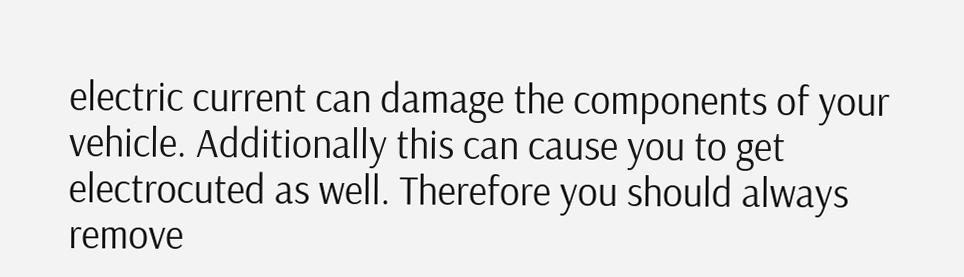electric current can damage the components of your vehicle. Additionally this can cause you to get electrocuted as well. Therefore you should always remove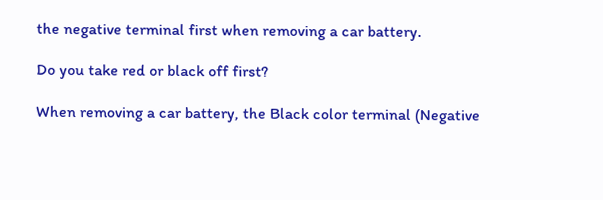the negative terminal first when removing a car battery.

Do you take red or black off first?

When removing a car battery, the Black color terminal (Negative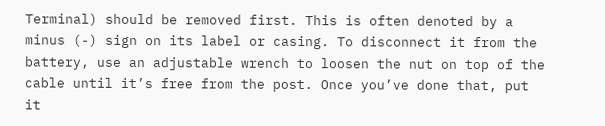Terminal) should be removed first. This is often denoted by a minus (-) sign on its label or casing. To disconnect it from the battery, use an adjustable wrench to loosen the nut on top of the cable until it’s free from the post. Once you’ve done that, put it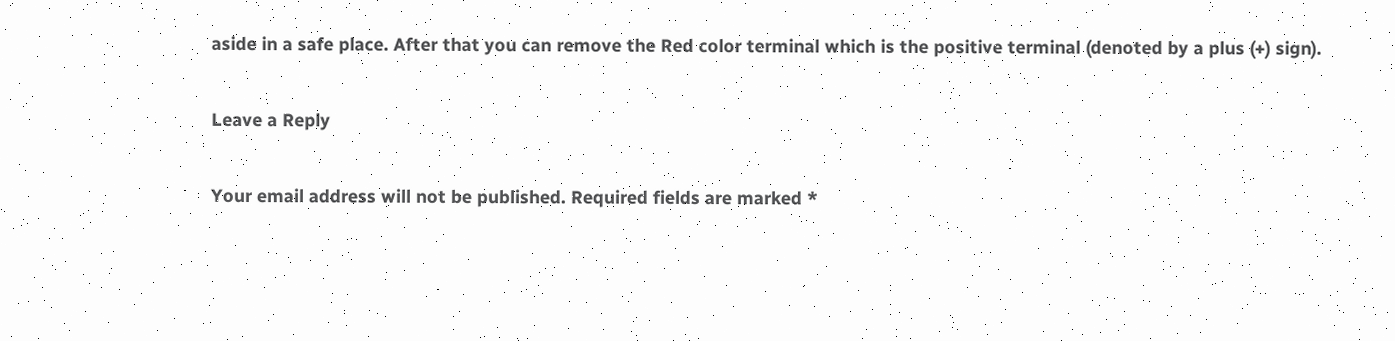aside in a safe place. After that you can remove the Red color terminal which is the positive terminal (denoted by a plus (+) sign).

Leave a Reply

Your email address will not be published. Required fields are marked *